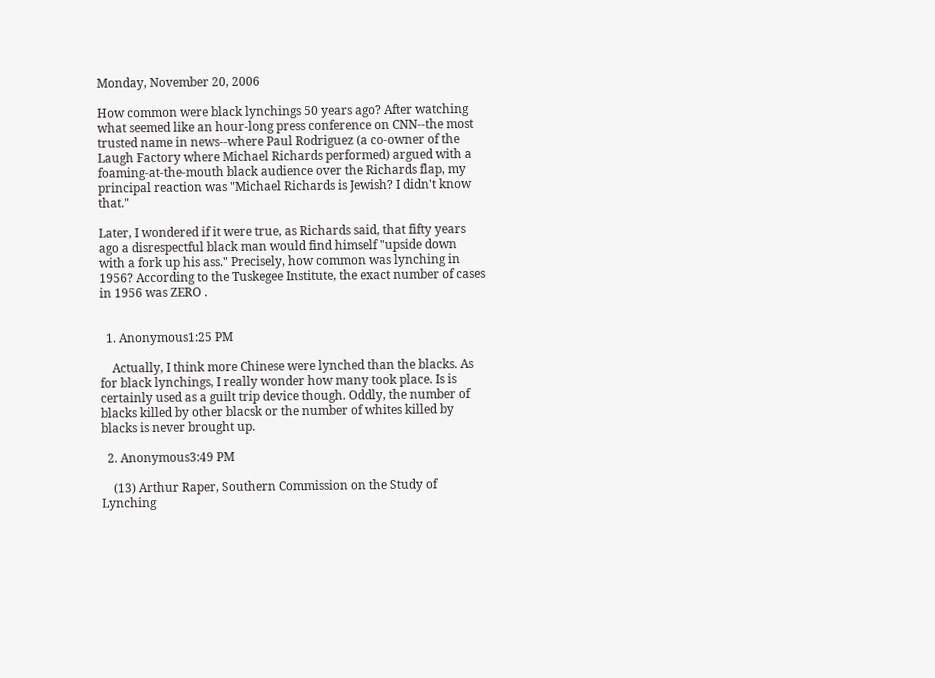Monday, November 20, 2006

How common were black lynchings 50 years ago? After watching what seemed like an hour-long press conference on CNN--the most trusted name in news--where Paul Rodriguez (a co-owner of the Laugh Factory where Michael Richards performed) argued with a foaming-at-the-mouth black audience over the Richards flap, my principal reaction was "Michael Richards is Jewish? I didn't know that."

Later, I wondered if it were true, as Richards said, that fifty years ago a disrespectful black man would find himself "upside down with a fork up his ass." Precisely, how common was lynching in 1956? According to the Tuskegee Institute, the exact number of cases in 1956 was ZERO .


  1. Anonymous1:25 PM

    Actually, I think more Chinese were lynched than the blacks. As for black lynchings, I really wonder how many took place. Is is certainly used as a guilt trip device though. Oddly, the number of blacks killed by other blacsk or the number of whites killed by blacks is never brought up.

  2. Anonymous3:49 PM

    (13) Arthur Raper, Southern Commission on the Study of Lynching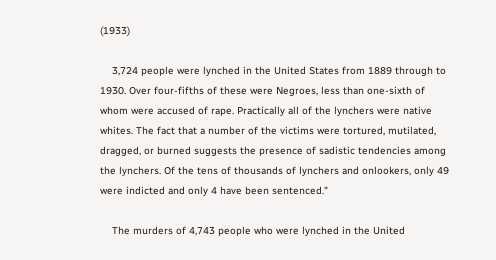(1933)

    3,724 people were lynched in the United States from 1889 through to 1930. Over four-fifths of these were Negroes, less than one-sixth of whom were accused of rape. Practically all of the lynchers were native whites. The fact that a number of the victims were tortured, mutilated, dragged, or burned suggests the presence of sadistic tendencies among the lynchers. Of the tens of thousands of lynchers and onlookers, only 49 were indicted and only 4 have been sentenced."

    The murders of 4,743 people who were lynched in the United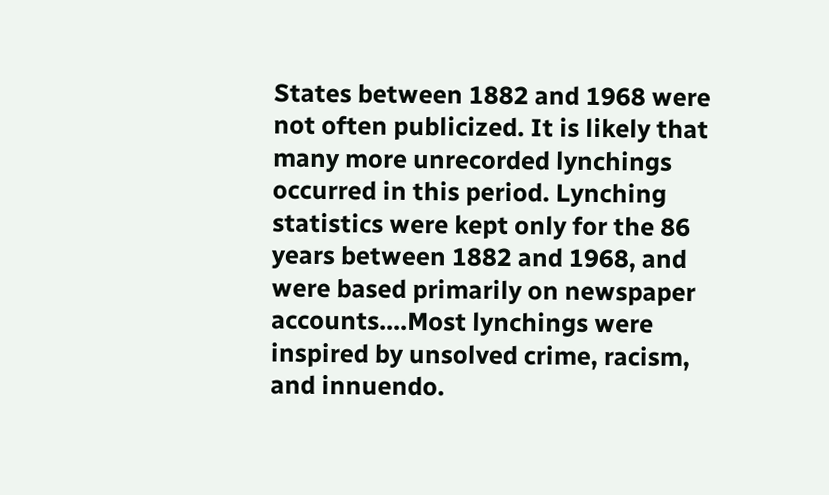States between 1882 and 1968 were not often publicized. It is likely that many more unrecorded lynchings occurred in this period. Lynching statistics were kept only for the 86 years between 1882 and 1968, and were based primarily on newspaper accounts....Most lynchings were inspired by unsolved crime, racism, and innuendo.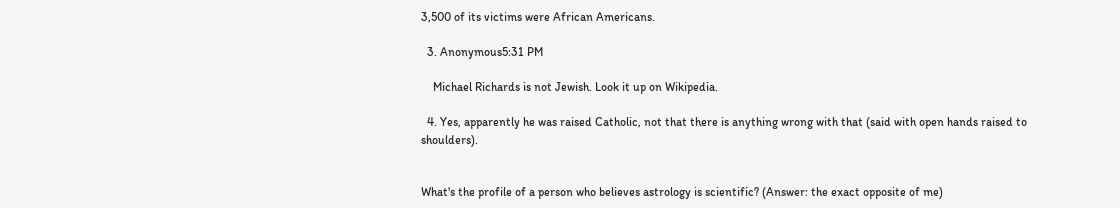3,500 of its victims were African Americans.

  3. Anonymous5:31 PM

    Michael Richards is not Jewish. Look it up on Wikipedia.

  4. Yes, apparently he was raised Catholic, not that there is anything wrong with that (said with open hands raised to shoulders).


What's the profile of a person who believes astrology is scientific? (Answer: the exact opposite of me)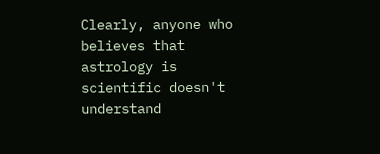Clearly, anyone who believes that astrology is scientific doesn't understand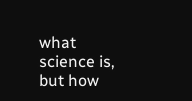what science is, but how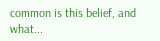common is this belief, and what...